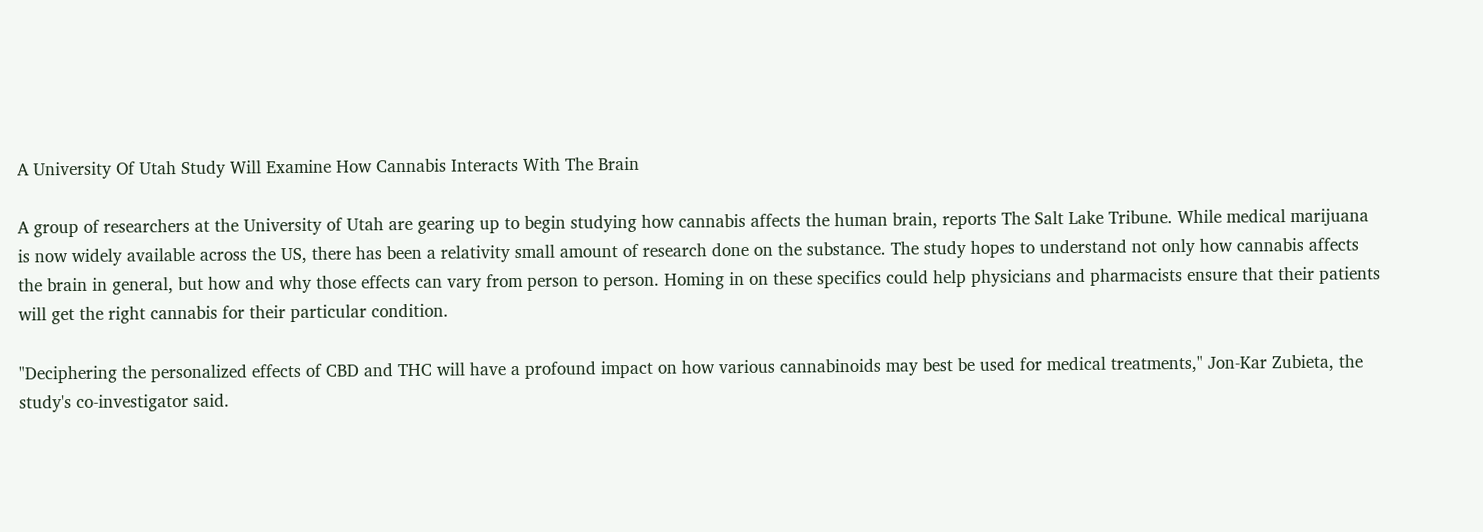A University Of Utah Study Will Examine How Cannabis Interacts With The Brain

A group of researchers at the University of Utah are gearing up to begin studying how cannabis affects the human brain, reports The Salt Lake Tribune. While medical marijuana is now widely available across the US, there has been a relativity small amount of research done on the substance. The study hopes to understand not only how cannabis affects the brain in general, but how and why those effects can vary from person to person. Homing in on these specifics could help physicians and pharmacists ensure that their patients will get the right cannabis for their particular condition.

"Deciphering the personalized effects of CBD and THC will have a profound impact on how various cannabinoids may best be used for medical treatments," Jon-Kar Zubieta, the study's co-investigator said.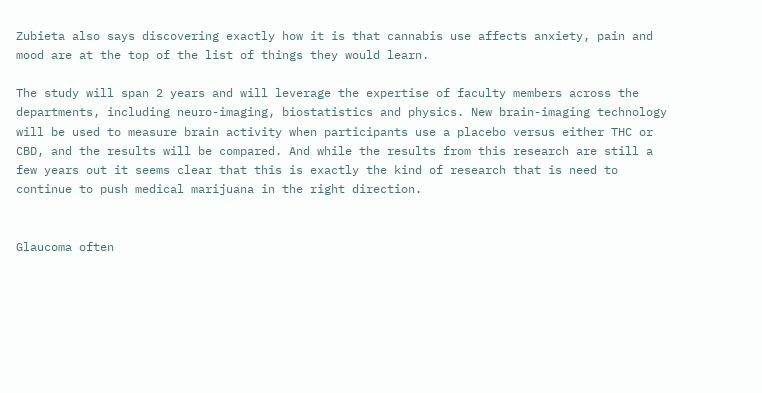Zubieta also says discovering exactly how it is that cannabis use affects anxiety, pain and mood are at the top of the list of things they would learn.

The study will span 2 years and will leverage the expertise of faculty members across the departments, including neuro-imaging, biostatistics and physics. New brain-imaging technology will be used to measure brain activity when participants use a placebo versus either THC or CBD, and the results will be compared. And while the results from this research are still a few years out it seems clear that this is exactly the kind of research that is need to continue to push medical marijuana in the right direction.


Glaucoma often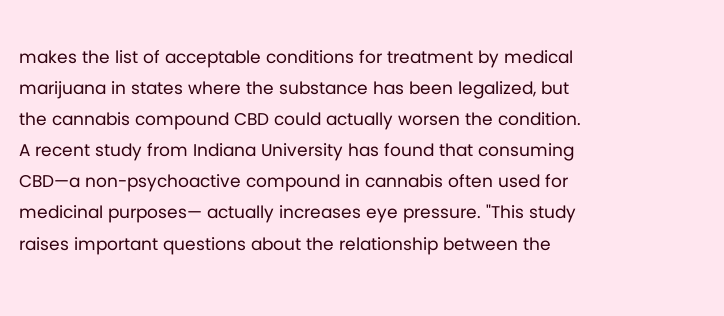makes the list of acceptable conditions for treatment by medical marijuana in states where the substance has been legalized, but the cannabis compound CBD could actually worsen the condition. A recent study from Indiana University has found that consuming CBD—a non-psychoactive compound in cannabis often used for medicinal purposes— actually increases eye pressure. "This study raises important questions about the relationship between the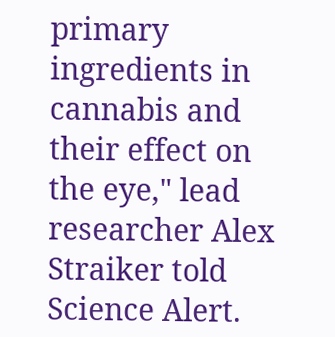primary ingredients in cannabis and their effect on the eye," lead researcher Alex Straiker told Science Alert.